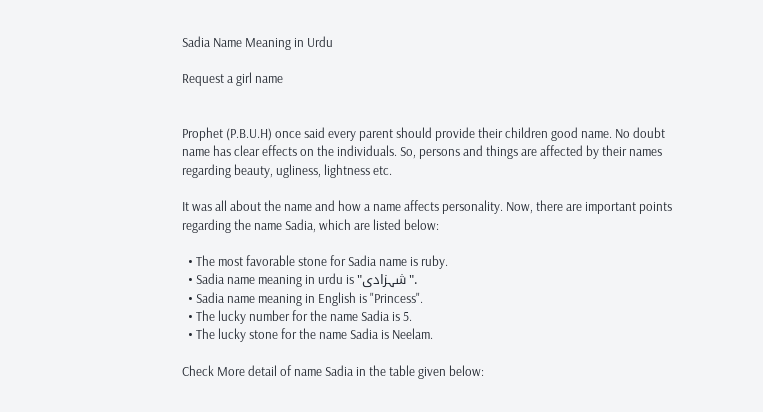Sadia Name Meaning in Urdu

Request a girl name


Prophet (P.B.U.H) once said every parent should provide their children good name. No doubt name has clear effects on the individuals. So, persons and things are affected by their names regarding beauty, ugliness, lightness etc.

It was all about the name and how a name affects personality. Now, there are important points regarding the name Sadia, which are listed below:

  • The most favorable stone for Sadia name is ruby.
  • Sadia name meaning in urdu is "شہزادی".
  • Sadia name meaning in English is "Princess".
  • The lucky number for the name Sadia is 5.
  • The lucky stone for the name Sadia is Neelam.

Check More detail of name Sadia in the table given below: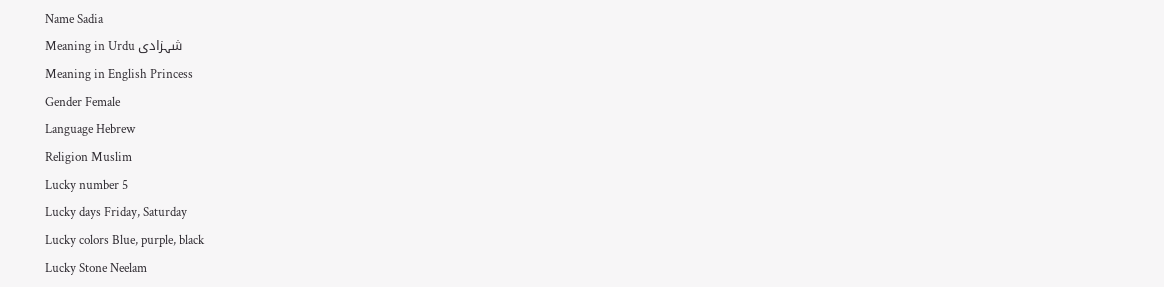Name Sadia
Meaning in Urdu شہزادی
Meaning in English Princess
Gender Female
Language Hebrew
Religion Muslim
Lucky number 5
Lucky days Friday, Saturday
Lucky colors Blue, purple, black
Lucky Stone Neelam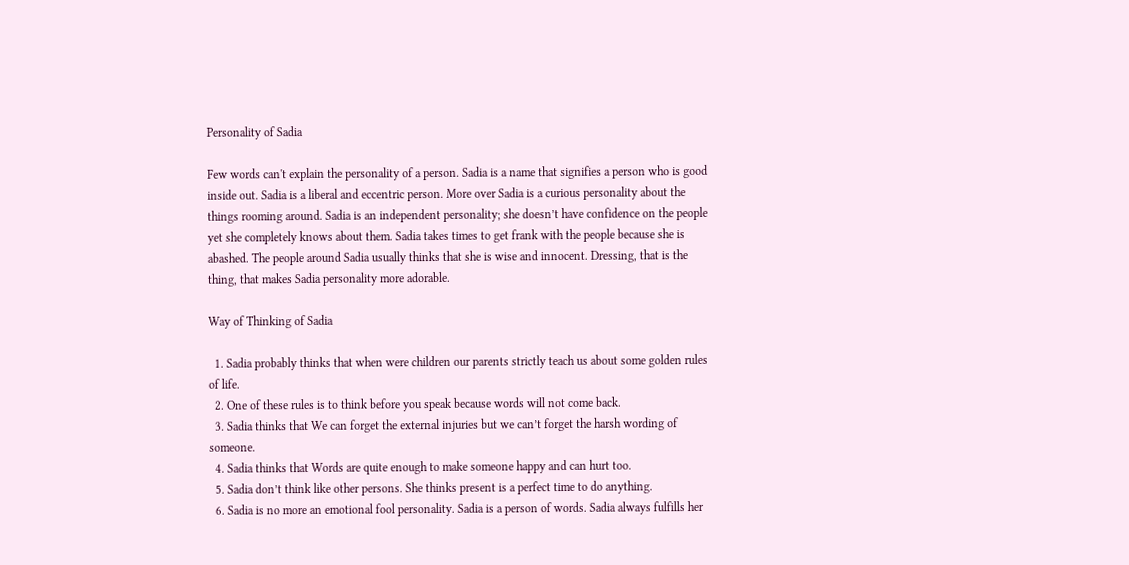Personality of Sadia

Few words can't explain the personality of a person. Sadia is a name that signifies a person who is good inside out. Sadia is a liberal and eccentric person. More over Sadia is a curious personality about the things rooming around. Sadia is an independent personality; she doesn’t have confidence on the people yet she completely knows about them. Sadia takes times to get frank with the people because she is abashed. The people around Sadia usually thinks that she is wise and innocent. Dressing, that is the thing, that makes Sadia personality more adorable.

Way of Thinking of Sadia

  1. Sadia probably thinks that when were children our parents strictly teach us about some golden rules of life.
  2. One of these rules is to think before you speak because words will not come back.
  3. Sadia thinks that We can forget the external injuries but we can’t forget the harsh wording of someone.
  4. Sadia thinks that Words are quite enough to make someone happy and can hurt too.
  5. Sadia don’t think like other persons. She thinks present is a perfect time to do anything.
  6. Sadia is no more an emotional fool personality. Sadia is a person of words. Sadia always fulfills her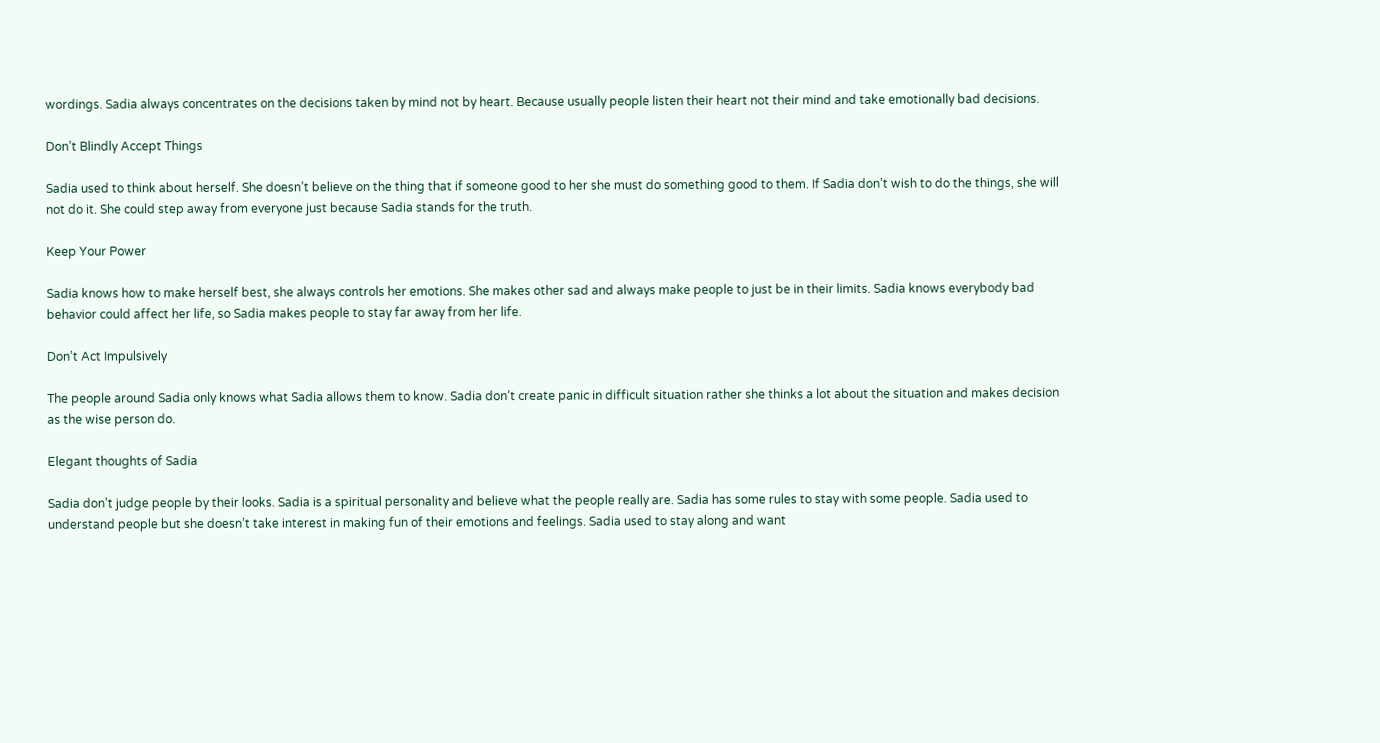wordings. Sadia always concentrates on the decisions taken by mind not by heart. Because usually people listen their heart not their mind and take emotionally bad decisions.

Don’t Blindly Accept Things

Sadia used to think about herself. She doesn’t believe on the thing that if someone good to her she must do something good to them. If Sadia don’t wish to do the things, she will not do it. She could step away from everyone just because Sadia stands for the truth.

Keep Your Power

Sadia knows how to make herself best, she always controls her emotions. She makes other sad and always make people to just be in their limits. Sadia knows everybody bad behavior could affect her life, so Sadia makes people to stay far away from her life.

Don’t Act Impulsively

The people around Sadia only knows what Sadia allows them to know. Sadia don’t create panic in difficult situation rather she thinks a lot about the situation and makes decision as the wise person do.

Elegant thoughts of Sadia

Sadia don’t judge people by their looks. Sadia is a spiritual personality and believe what the people really are. Sadia has some rules to stay with some people. Sadia used to understand people but she doesn’t take interest in making fun of their emotions and feelings. Sadia used to stay along and want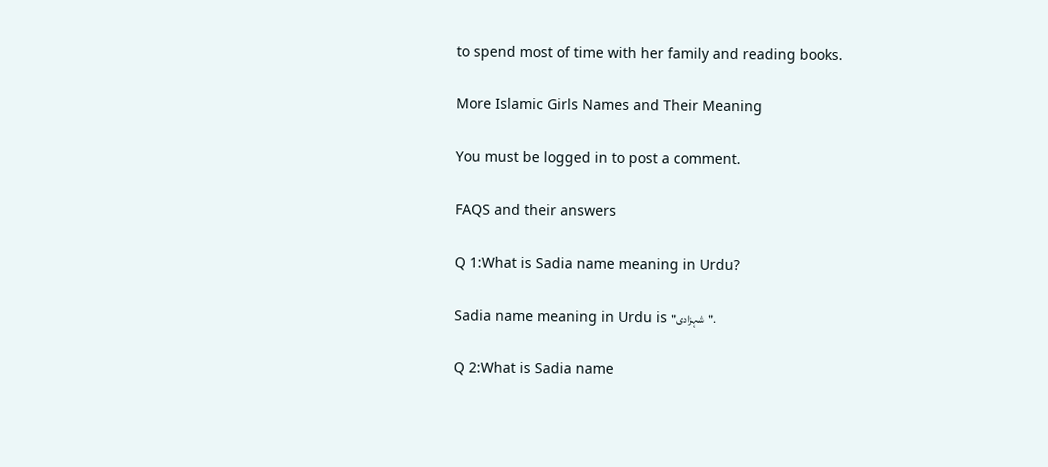to spend most of time with her family and reading books.

More Islamic Girls Names and Their Meaning

You must be logged in to post a comment.

FAQS and their answers

Q 1:What is Sadia name meaning in Urdu?

Sadia name meaning in Urdu is "شہزادی".

Q 2:What is Sadia name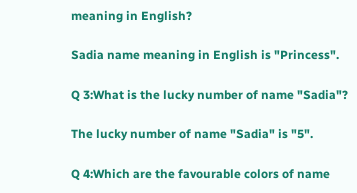meaning in English?

Sadia name meaning in English is "Princess".

Q 3:What is the lucky number of name "Sadia"?

The lucky number of name "Sadia" is "5".

Q 4:Which are the favourable colors of name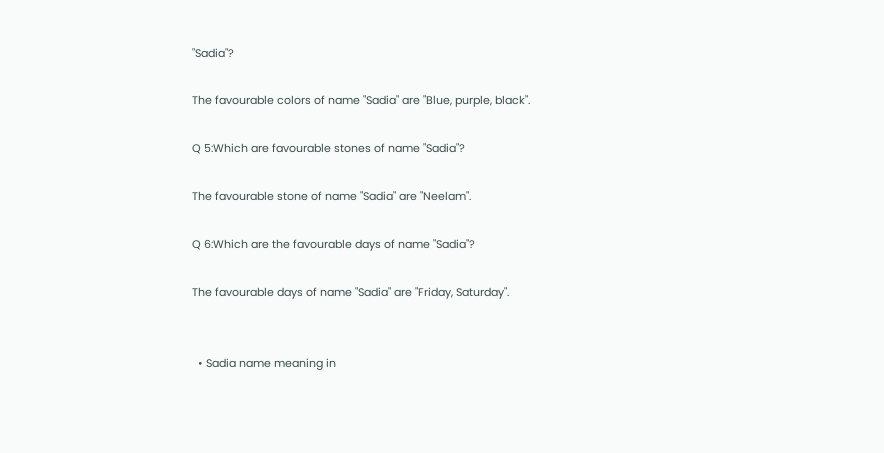"Sadia"?

The favourable colors of name "Sadia" are "Blue, purple, black".

Q 5:Which are favourable stones of name "Sadia"?

The favourable stone of name "Sadia" are "Neelam".

Q 6:Which are the favourable days of name "Sadia"?

The favourable days of name "Sadia" are "Friday, Saturday".


  • Sadia name meaning in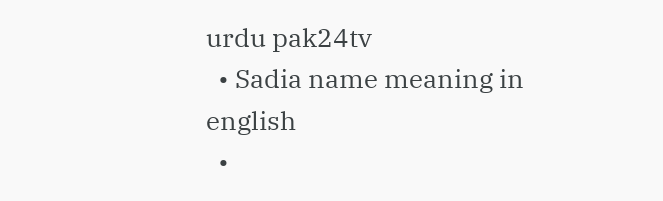urdu pak24tv
  • Sadia name meaning in english
  •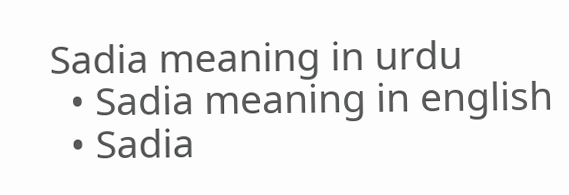Sadia meaning in urdu
  • Sadia meaning in english
  • Sadia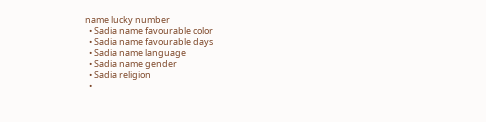name lucky number
  • Sadia name favourable color
  • Sadia name favourable days
  • Sadia name language
  • Sadia name gender
  • Sadia religion
  •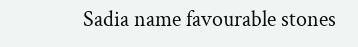Sadia name favourable stones